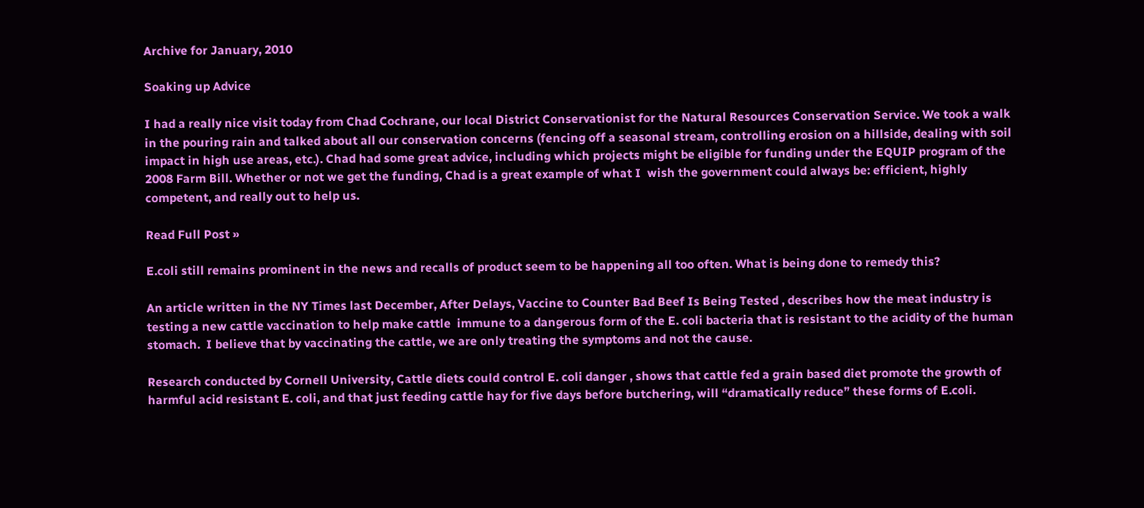Archive for January, 2010

Soaking up Advice

I had a really nice visit today from Chad Cochrane, our local District Conservationist for the Natural Resources Conservation Service. We took a walk in the pouring rain and talked about all our conservation concerns (fencing off a seasonal stream, controlling erosion on a hillside, dealing with soil impact in high use areas, etc.). Chad had some great advice, including which projects might be eligible for funding under the EQUIP program of the 2008 Farm Bill. Whether or not we get the funding, Chad is a great example of what I  wish the government could always be: efficient, highly competent, and really out to help us.

Read Full Post »

E.coli still remains prominent in the news and recalls of product seem to be happening all too often. What is being done to remedy this?

An article written in the NY Times last December, After Delays, Vaccine to Counter Bad Beef Is Being Tested , describes how the meat industry is testing a new cattle vaccination to help make cattle  immune to a dangerous form of the E. coli bacteria that is resistant to the acidity of the human stomach.  I believe that by vaccinating the cattle, we are only treating the symptoms and not the cause.

Research conducted by Cornell University, Cattle diets could control E. coli danger , shows that cattle fed a grain based diet promote the growth of harmful acid resistant E. coli, and that just feeding cattle hay for five days before butchering, will “dramatically reduce” these forms of E.coli.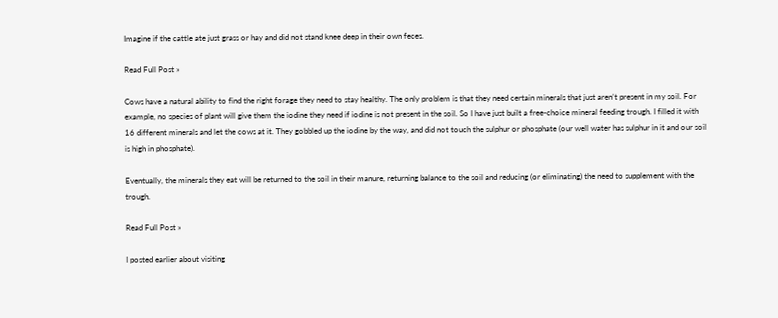Imagine if the cattle ate just grass or hay and did not stand knee deep in their own feces.

Read Full Post »

Cows have a natural ability to find the right forage they need to stay healthy. The only problem is that they need certain minerals that just aren’t present in my soil. For example, no species of plant will give them the iodine they need if iodine is not present in the soil. So I have just built a free-choice mineral feeding trough. I filled it with 16 different minerals and let the cows at it. They gobbled up the iodine by the way, and did not touch the sulphur or phosphate (our well water has sulphur in it and our soil is high in phosphate).

Eventually, the minerals they eat will be returned to the soil in their manure, returning balance to the soil and reducing (or eliminating) the need to supplement with the trough.

Read Full Post »

I posted earlier about visiting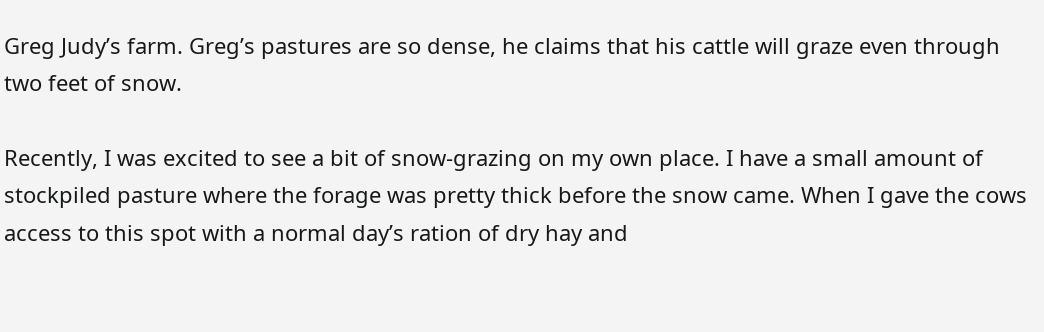Greg Judy’s farm. Greg’s pastures are so dense, he claims that his cattle will graze even through two feet of snow.

Recently, I was excited to see a bit of snow-grazing on my own place. I have a small amount of stockpiled pasture where the forage was pretty thick before the snow came. When I gave the cows access to this spot with a normal day’s ration of dry hay and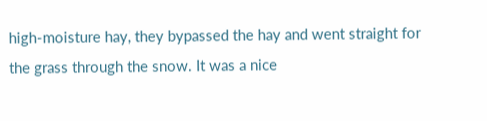high-moisture hay, they bypassed the hay and went straight for the grass through the snow. It was a nice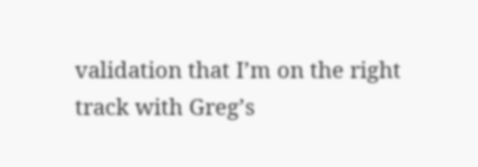validation that I’m on the right track with Greg’s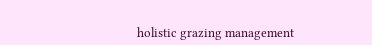holistic grazing management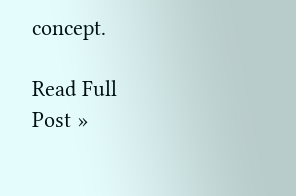concept.

Read Full Post »